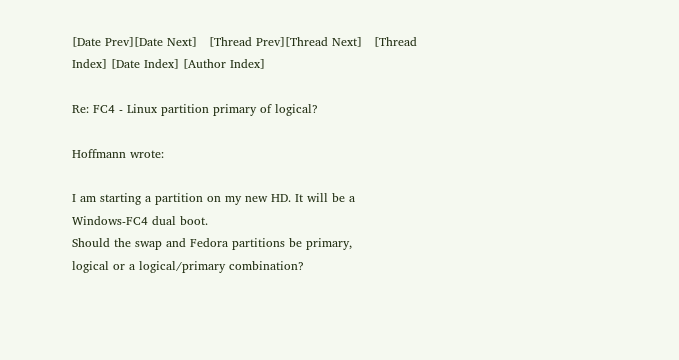[Date Prev][Date Next]   [Thread Prev][Thread Next]   [Thread Index] [Date Index] [Author Index]

Re: FC4 - Linux partition primary of logical?

Hoffmann wrote:

I am starting a partition on my new HD. It will be a
Windows-FC4 dual boot.
Should the swap and Fedora partitions be primary,
logical or a logical/primary combination?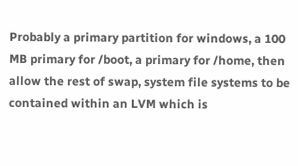Probably a primary partition for windows, a 100 MB primary for /boot, a primary for /home, then allow the rest of swap, system file systems to be contained within an LVM which is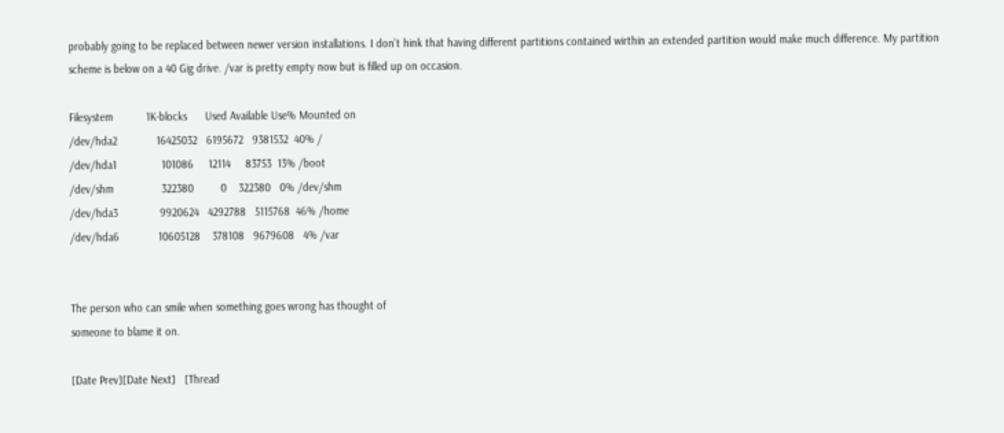probably going to be replaced between newer version installations. I don't hink that having different partitions contained wirthin an extended partition would make much difference. My partition scheme is below on a 40 Gig drive. /var is pretty empty now but is filled up on occasion.

Filesystem           1K-blocks      Used Available Use% Mounted on
/dev/hda2             16425032   6195672   9381532  40% /
/dev/hda1               101086     12114     83753  13% /boot
/dev/shm                322380         0    322380   0% /dev/shm
/dev/hda3              9920624   4292788   5115768  46% /home
/dev/hda6             10605128    378108   9679608   4% /var


The person who can smile when something goes wrong has thought of
someone to blame it on.

[Date Prev][Date Next]   [Thread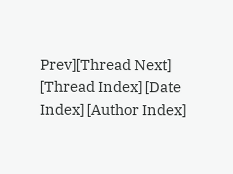Prev][Thread Next]   [Thread Index] [Date Index] [Author Index]